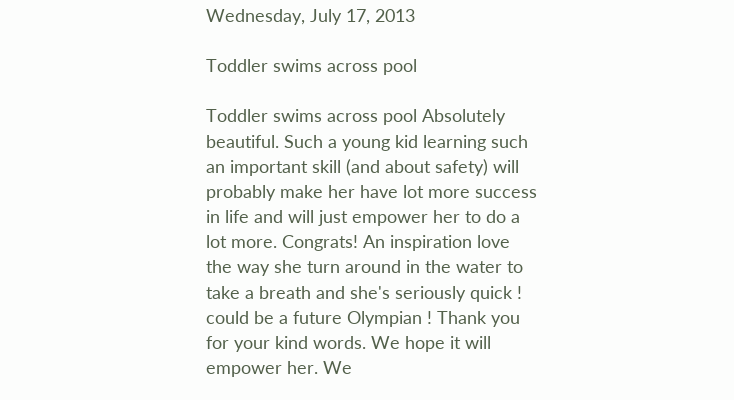Wednesday, July 17, 2013

Toddler swims across pool

Toddler swims across pool Absolutely beautiful. Such a young kid learning such an important skill (and about safety) will probably make her have lot more success in life and will just empower her to do a lot more. Congrats! An inspiration love the way she turn around in the water to take a breath and she's seriously quick ! could be a future Olympian ! Thank you for your kind words. We hope it will empower her. We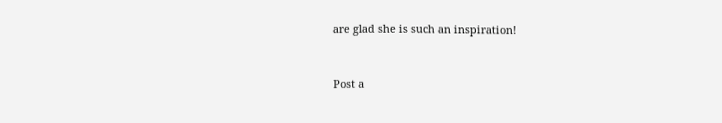are glad she is such an inspiration!


Post a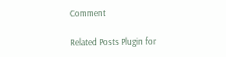Comment

Related Posts Plugin for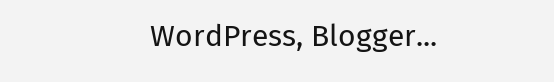WordPress, Blogger...